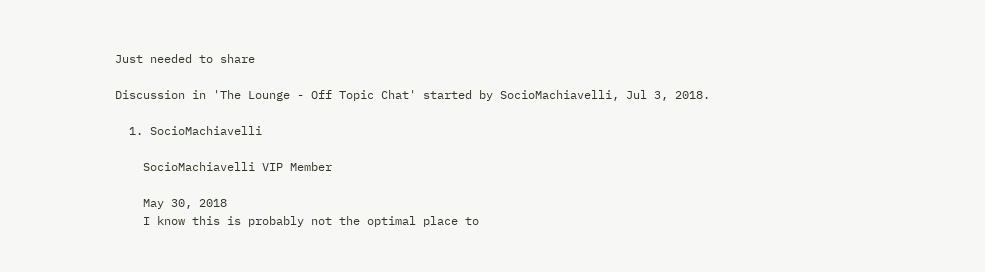Just needed to share

Discussion in 'The Lounge - Off Topic Chat' started by SocioMachiavelli, Jul 3, 2018.

  1. SocioMachiavelli

    SocioMachiavelli VIP Member

    May 30, 2018
    I know this is probably not the optimal place to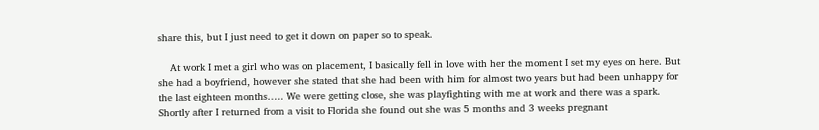share this, but I just need to get it down on paper so to speak.

    At work I met a girl who was on placement, I basically fell in love with her the moment I set my eyes on here. But she had a boyfriend, however she stated that she had been with him for almost two years but had been unhappy for the last eighteen months….. We were getting close, she was playfighting with me at work and there was a spark. Shortly after I returned from a visit to Florida she found out she was 5 months and 3 weeks pregnant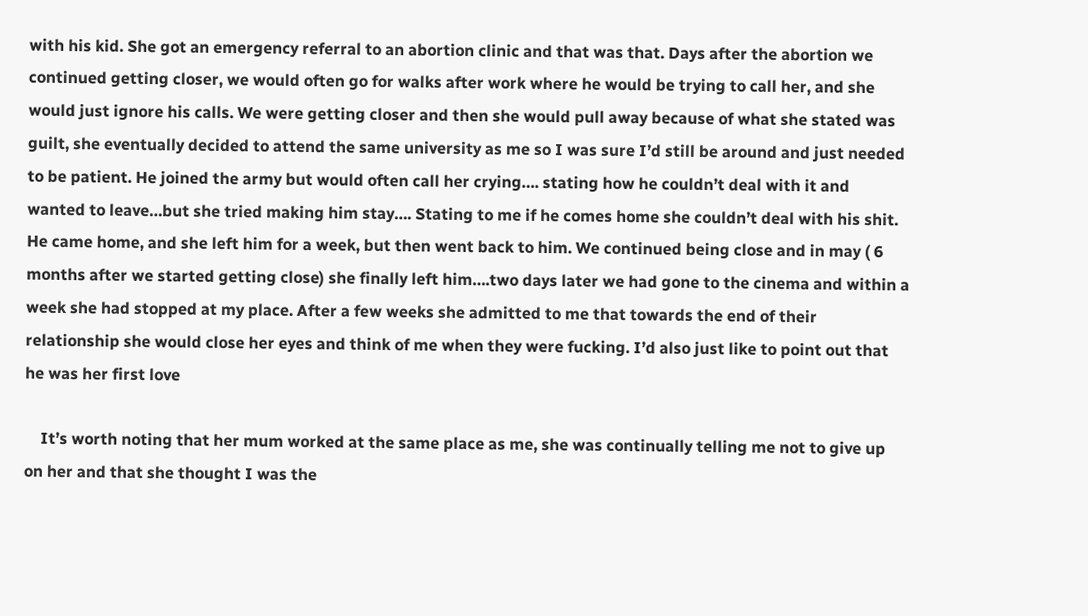with his kid. She got an emergency referral to an abortion clinic and that was that. Days after the abortion we continued getting closer, we would often go for walks after work where he would be trying to call her, and she would just ignore his calls. We were getting closer and then she would pull away because of what she stated was guilt, she eventually decided to attend the same university as me so I was sure I’d still be around and just needed to be patient. He joined the army but would often call her crying…. stating how he couldn’t deal with it and wanted to leave…but she tried making him stay…. Stating to me if he comes home she couldn’t deal with his shit. He came home, and she left him for a week, but then went back to him. We continued being close and in may ( 6 months after we started getting close) she finally left him….two days later we had gone to the cinema and within a week she had stopped at my place. After a few weeks she admitted to me that towards the end of their relationship she would close her eyes and think of me when they were fucking. I’d also just like to point out that he was her first love

    It’s worth noting that her mum worked at the same place as me, she was continually telling me not to give up on her and that she thought I was the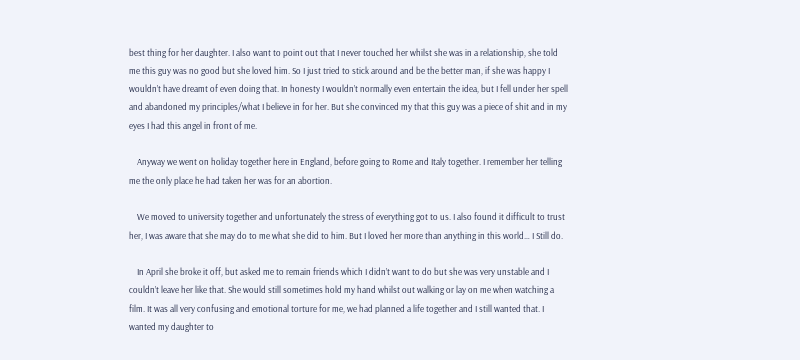best thing for her daughter. I also want to point out that I never touched her whilst she was in a relationship, she told me this guy was no good but she loved him. So I just tried to stick around and be the better man, if she was happy I wouldn’t have dreamt of even doing that. In honesty I wouldn’t normally even entertain the idea, but I fell under her spell and abandoned my principles/what I believe in for her. But she convinced my that this guy was a piece of shit and in my eyes I had this angel in front of me.

    Anyway we went on holiday together here in England, before going to Rome and Italy together. I remember her telling me the only place he had taken her was for an abortion.

    We moved to university together and unfortunately the stress of everything got to us. I also found it difficult to trust her, I was aware that she may do to me what she did to him. But I loved her more than anything in this world… I Still do.

    In April she broke it off, but asked me to remain friends which I didn’t want to do but she was very unstable and I couldn’t leave her like that. She would still sometimes hold my hand whilst out walking or lay on me when watching a film. It was all very confusing and emotional torture for me, we had planned a life together and I still wanted that. I wanted my daughter to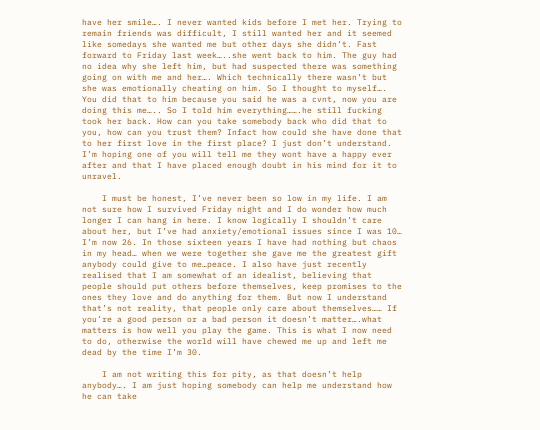have her smile…. I never wanted kids before I met her. Trying to remain friends was difficult, I still wanted her and it seemed like somedays she wanted me but other days she didn’t. Fast forward to Friday last week…..she went back to him. The guy had no idea why she left him, but had suspected there was something going on with me and her…. Which technically there wasn’t but she was emotionally cheating on him. So I thought to myself…. You did that to him because you said he was a cvnt, now you are doing this me….. So I told him everything…….he still fucking took her back. How can you take somebody back who did that to you, how can you trust them? Infact how could she have done that to her first love in the first place? I just don’t understand. I’m hoping one of you will tell me they wont have a happy ever after and that I have placed enough doubt in his mind for it to unravel.

    I must be honest, I’ve never been so low in my life. I am not sure how I survived Friday night and I do wonder how much longer I can hang in here. I know logically I shouldn’t care about her, but I’ve had anxiety/emotional issues since I was 10… I’m now 26. In those sixteen years I have had nothing but chaos in my head… when we were together she gave me the greatest gift anybody could give to me…peace. I also have just recently realised that I am somewhat of an idealist, believing that people should put others before themselves, keep promises to the ones they love and do anything for them. But now I understand that’s not reality, that people only care about themselves…… If you’re a good person or a bad person it doesn’t matter….what matters is how well you play the game. This is what I now need to do, otherwise the world will have chewed me up and left me dead by the time I’m 30.

    I am not writing this for pity, as that doesn’t help anybody…. I am just hoping somebody can help me understand how he can take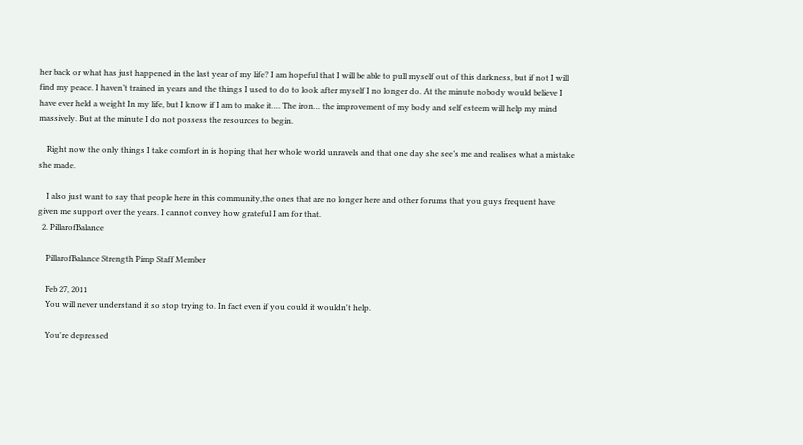her back or what has just happened in the last year of my life? I am hopeful that I will be able to pull myself out of this darkness, but if not I will find my peace. I haven’t trained in years and the things I used to do to look after myself I no longer do. At the minute nobody would believe I have ever held a weight In my life, but I know if I am to make it…. The iron… the improvement of my body and self esteem will help my mind massively. But at the minute I do not possess the resources to begin.

    Right now the only things I take comfort in is hoping that her whole world unravels and that one day she see’s me and realises what a mistake she made.

    I also just want to say that people here in this community,the ones that are no longer here and other forums that you guys frequent have given me support over the years. I cannot convey how grateful I am for that.
  2. PillarofBalance

    PillarofBalance Strength Pimp Staff Member

    Feb 27, 2011
    You will never understand it so stop trying to. In fact even if you could it wouldn't help.

    You're depressed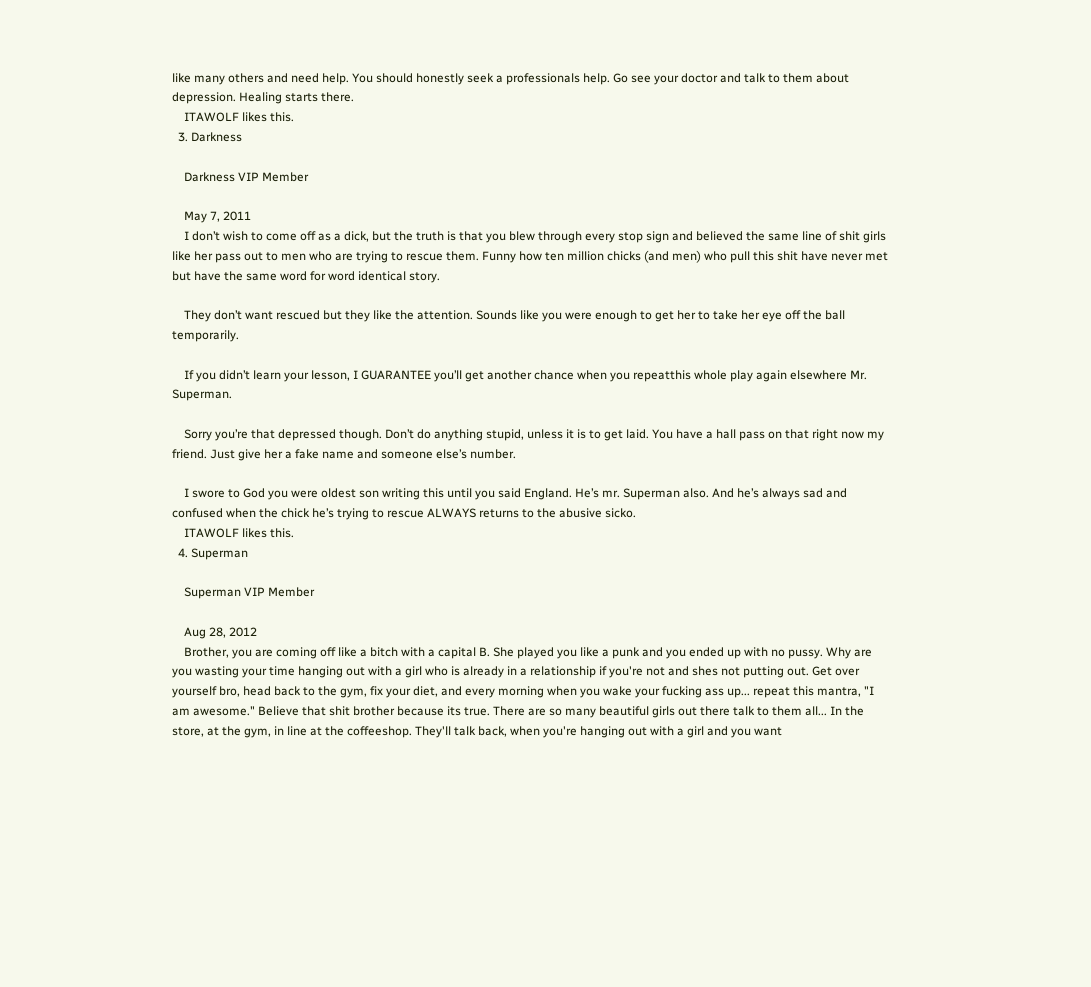like many others and need help. You should honestly seek a professionals help. Go see your doctor and talk to them about depression. Healing starts there.
    ITAWOLF likes this.
  3. Darkness

    Darkness VIP Member

    May 7, 2011
    I don’t wish to come off as a dick, but the truth is that you blew through every stop sign and believed the same line of shit girls like her pass out to men who are trying to rescue them. Funny how ten million chicks (and men) who pull this shit have never met but have the same word for word identical story.

    They don’t want rescued but they like the attention. Sounds like you were enough to get her to take her eye off the ball temporarily.

    If you didn’t learn your lesson, I GUARANTEE you’ll get another chance when you repeatthis whole play again elsewhere Mr. Superman.

    Sorry you’re that depressed though. Don’t do anything stupid, unless it is to get laid. You have a hall pass on that right now my friend. Just give her a fake name and someone else’s number.

    I swore to God you were oldest son writing this until you said England. He’s mr. Superman also. And he’s always sad and confused when the chick he’s trying to rescue ALWAYS returns to the abusive sicko.
    ITAWOLF likes this.
  4. Superman

    Superman VIP Member

    Aug 28, 2012
    Brother, you are coming off like a bitch with a capital B. She played you like a punk and you ended up with no pussy. Why are you wasting your time hanging out with a girl who is already in a relationship if you're not and shes not putting out. Get over yourself bro, head back to the gym, fix your diet, and every morning when you wake your fucking ass up... repeat this mantra, "I am awesome." Believe that shit brother because its true. There are so many beautiful girls out there talk to them all... In the store, at the gym, in line at the coffeeshop. They'll talk back, when you're hanging out with a girl and you want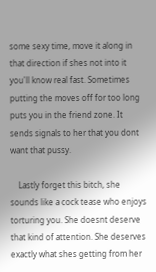some sexy time, move it along in that direction if shes not into it you'll know real fast. Sometimes putting the moves off for too long puts you in the friend zone. It sends signals to her that you dont want that pussy.

    Lastly forget this bitch, she sounds like a cock tease who enjoys torturing you. She doesnt deserve that kind of attention. She deserves exactly what shes getting from her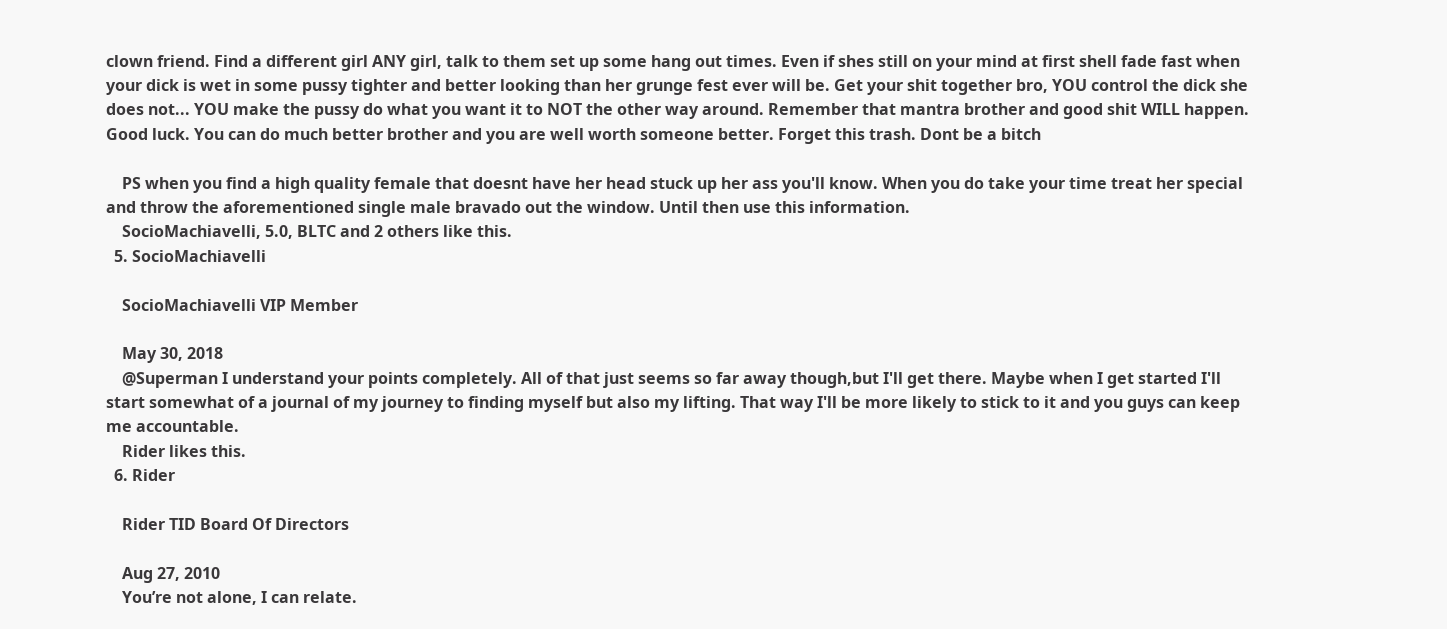clown friend. Find a different girl ANY girl, talk to them set up some hang out times. Even if shes still on your mind at first shell fade fast when your dick is wet in some pussy tighter and better looking than her grunge fest ever will be. Get your shit together bro, YOU control the dick she does not... YOU make the pussy do what you want it to NOT the other way around. Remember that mantra brother and good shit WILL happen. Good luck. You can do much better brother and you are well worth someone better. Forget this trash. Dont be a bitch

    PS when you find a high quality female that doesnt have her head stuck up her ass you'll know. When you do take your time treat her special and throw the aforementioned single male bravado out the window. Until then use this information.
    SocioMachiavelli, 5.0, BLTC and 2 others like this.
  5. SocioMachiavelli

    SocioMachiavelli VIP Member

    May 30, 2018
    @Superman I understand your points completely. All of that just seems so far away though,but I'll get there. Maybe when I get started I'll start somewhat of a journal of my journey to finding myself but also my lifting. That way I'll be more likely to stick to it and you guys can keep me accountable.
    Rider likes this.
  6. Rider

    Rider TID Board Of Directors

    Aug 27, 2010
    You’re not alone, I can relate.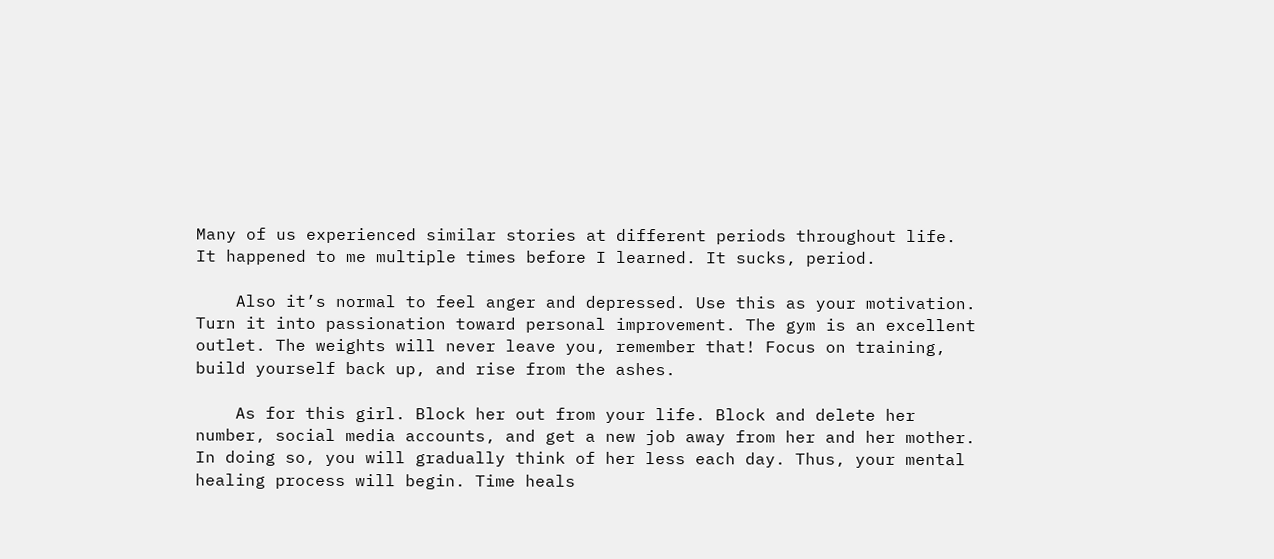Many of us experienced similar stories at different periods throughout life. It happened to me multiple times before I learned. It sucks, period.

    Also it’s normal to feel anger and depressed. Use this as your motivation. Turn it into passionation toward personal improvement. The gym is an excellent outlet. The weights will never leave you, remember that! Focus on training, build yourself back up, and rise from the ashes.

    As for this girl. Block her out from your life. Block and delete her number, social media accounts, and get a new job away from her and her mother. In doing so, you will gradually think of her less each day. Thus, your mental healing process will begin. Time heals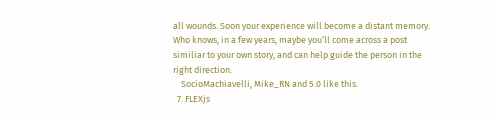all wounds. Soon your experience will become a distant memory. Who knows, in a few years, maybe you’ll come across a post similiar to your own story, and can help guide the person in the right direction.
    SocioMachiavelli, Mike_RN and 5.0 like this.
  7. FLEXjs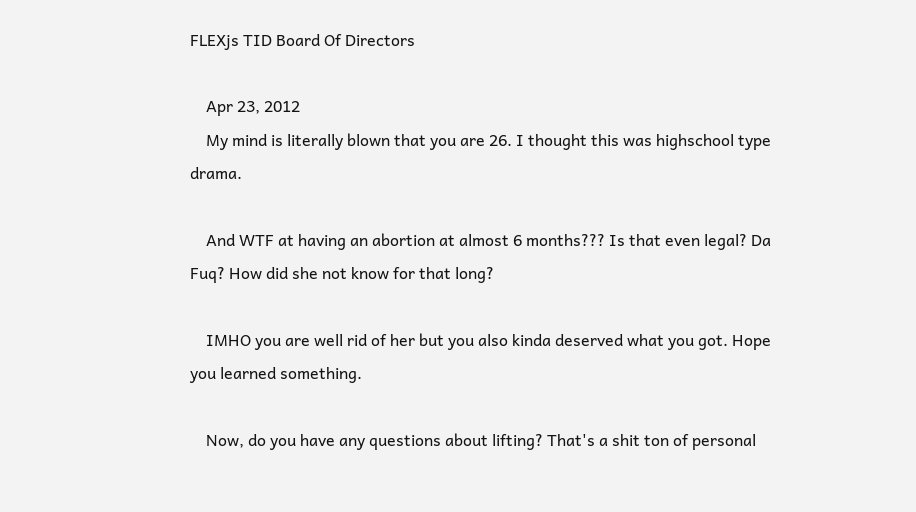FLEXjs TID Board Of Directors

    Apr 23, 2012
    My mind is literally blown that you are 26. I thought this was highschool type drama.

    And WTF at having an abortion at almost 6 months??? Is that even legal? Da Fuq? How did she not know for that long?

    IMHO you are well rid of her but you also kinda deserved what you got. Hope you learned something.

    Now, do you have any questions about lifting? That's a shit ton of personal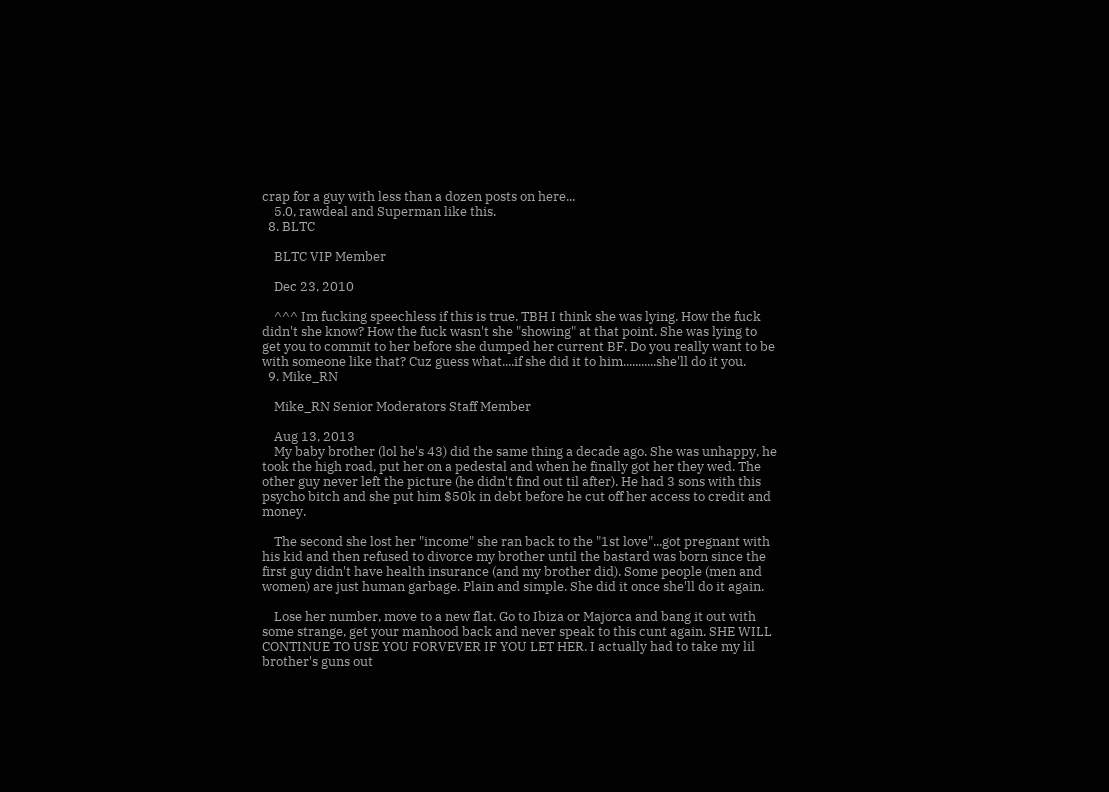crap for a guy with less than a dozen posts on here...
    5.0, rawdeal and Superman like this.
  8. BLTC

    BLTC VIP Member

    Dec 23, 2010

    ^^^ Im fucking speechless if this is true. TBH I think she was lying. How the fuck didn't she know? How the fuck wasn't she "showing" at that point. She was lying to get you to commit to her before she dumped her current BF. Do you really want to be with someone like that? Cuz guess what....if she did it to him...........she'll do it you.
  9. Mike_RN

    Mike_RN Senior Moderators Staff Member

    Aug 13, 2013
    My baby brother (lol he's 43) did the same thing a decade ago. She was unhappy, he took the high road, put her on a pedestal and when he finally got her they wed. The other guy never left the picture (he didn't find out til after). He had 3 sons with this psycho bitch and she put him $50k in debt before he cut off her access to credit and money.

    The second she lost her "income" she ran back to the "1st love"...got pregnant with his kid and then refused to divorce my brother until the bastard was born since the first guy didn't have health insurance (and my brother did). Some people (men and women) are just human garbage. Plain and simple. She did it once she'll do it again.

    Lose her number, move to a new flat. Go to Ibiza or Majorca and bang it out with some strange, get your manhood back and never speak to this cunt again. SHE WILL CONTINUE TO USE YOU FORVEVER IF YOU LET HER. I actually had to take my lil brother's guns out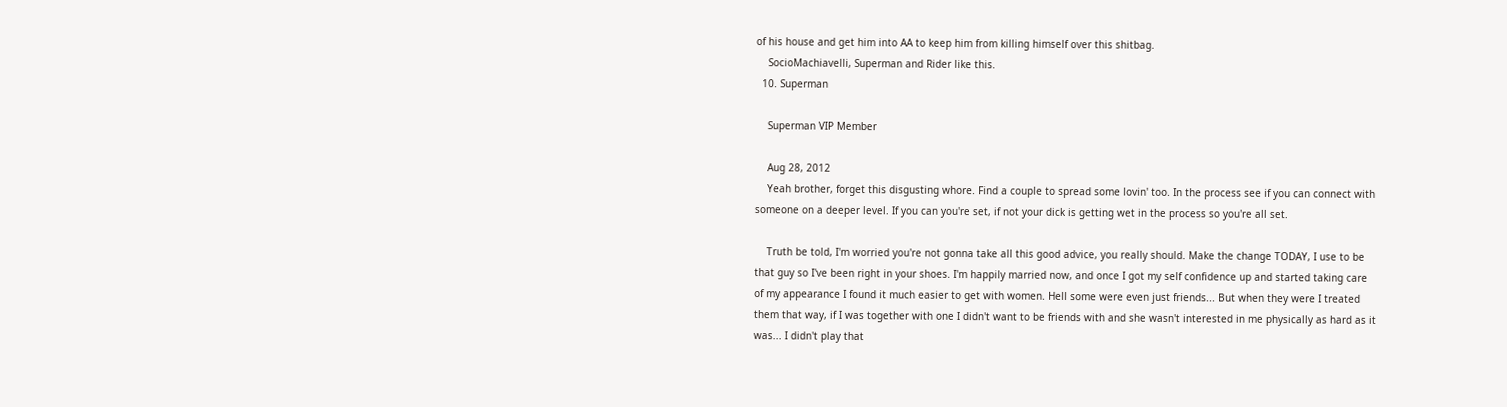of his house and get him into AA to keep him from killing himself over this shitbag.
    SocioMachiavelli, Superman and Rider like this.
  10. Superman

    Superman VIP Member

    Aug 28, 2012
    Yeah brother, forget this disgusting whore. Find a couple to spread some lovin' too. In the process see if you can connect with someone on a deeper level. If you can you're set, if not your dick is getting wet in the process so you're all set.

    Truth be told, I'm worried you're not gonna take all this good advice, you really should. Make the change TODAY, I use to be that guy so I've been right in your shoes. I'm happily married now, and once I got my self confidence up and started taking care of my appearance I found it much easier to get with women. Hell some were even just friends... But when they were I treated them that way, if I was together with one I didn't want to be friends with and she wasn't interested in me physically as hard as it was... I didn't play that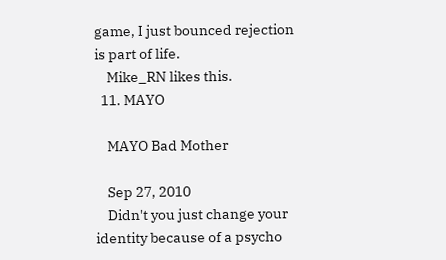game, I just bounced rejection is part of life.
    Mike_RN likes this.
  11. MAYO

    MAYO Bad Mother

    Sep 27, 2010
    Didn't you just change your identity because of a psycho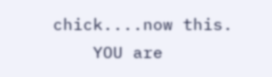chick....now this.
    YOU are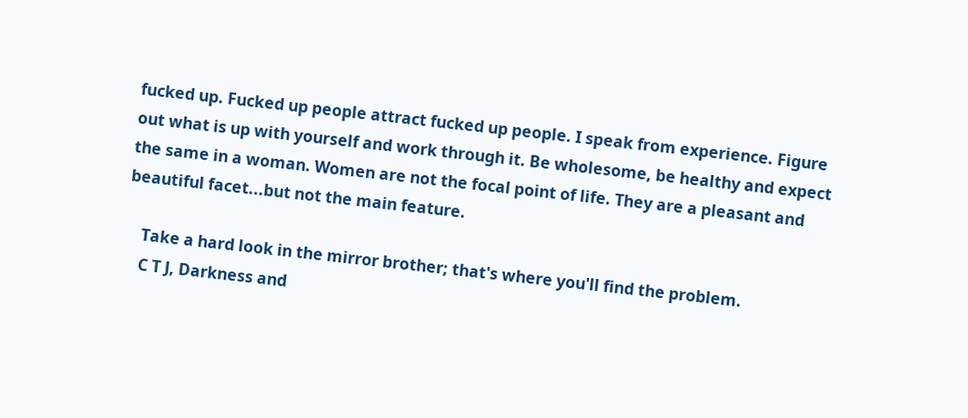fucked up. Fucked up people attract fucked up people. I speak from experience. Figure out what is up with yourself and work through it. Be wholesome, be healthy and expect the same in a woman. Women are not the focal point of life. They are a pleasant and beautiful facet...but not the main feature.

    Take a hard look in the mirror brother; that's where you'll find the problem.
    C T J, Darkness and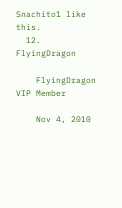Snachito1 like this.
  12. FlyingDragon

    FlyingDragon VIP Member

    Nov 4, 2010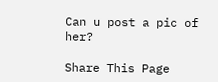Can u post a pic of her?

Share This Page